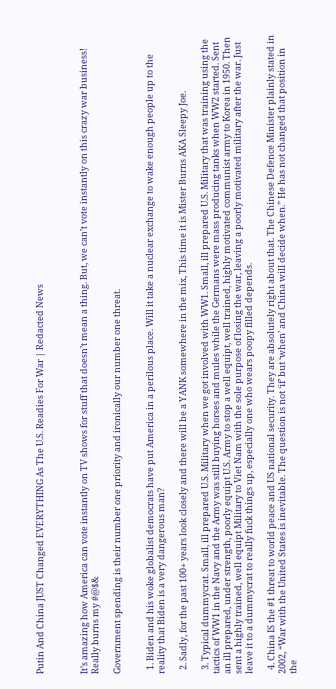Putin And China JUST Changed EVERYTHING As The U.S. Readies For War | Redacted News



It’s amazing how America can vote instantly on TV shows for stuff that doesn’t mean a thing. But, we can’t vote instantly on this crazy war business! Really burns my #@$&

Government spending is their number one priority and ironically our number one threat.


  1. Biden and his woke globalist democrats have put America in a perilous place. Will it take a nuclear exchange to wake enough people up to the reality that Biden is a very dangerous man?

  2. Sadly, for the past 100+ years look closely and there will be a YANK somewhere in the mix, This time it is Mister Burns AKA Sleepy Joe.

  3. Typical dummycrat. Small, ill prepared U.S. Military when we got involved with WW1. Small, ill prepared U.S. Military that was training using the tactics of WW1 in the Navy and the Army was still buying horses and mules while the Germans were mass producing tanks when WW2 started. Sent an ill prepared, under strength, poorly equipt U.S. Army to stop a well equipt, well trained, highly motivated communist army to Korea in 1950. Then sent a highly trained, well equipt Military to Viet Nam with the sole purpose of losing the war, leaving a poorly motivated military after the war. Just leave it to a dummycrat to really fuck things up, especially one who wears poopy filled depends.

  4. China IS the #1 threat to world peace and US national security. They are absolutely right about that. The Chinese Defence Minister plainly stated in 2002, “War with the United States is inevitable. The question is not ‘if’ but ‘when’ and China will decide when.” He has not changed that position in the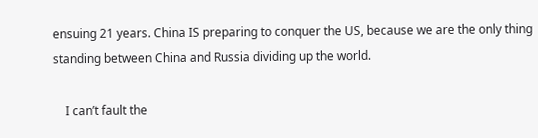ensuing 21 years. China IS preparing to conquer the US, because we are the only thing standing between China and Russia dividing up the world.

    I can’t fault the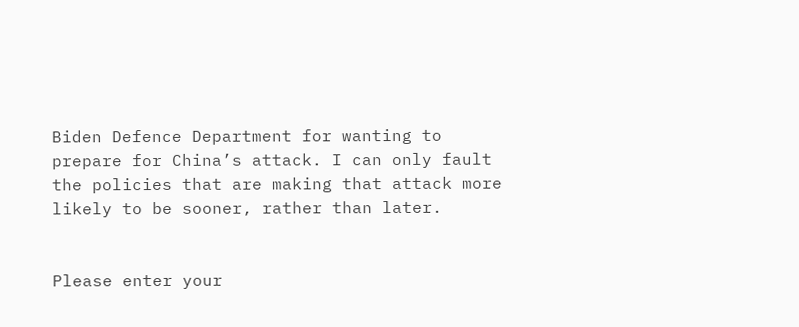Biden Defence Department for wanting to prepare for China’s attack. I can only fault the policies that are making that attack more likely to be sooner, rather than later.


Please enter your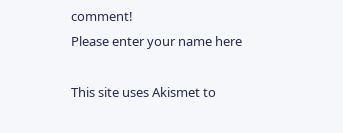comment!
Please enter your name here

This site uses Akismet to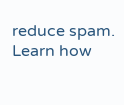reduce spam. Learn how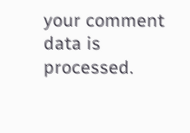your comment data is processed.